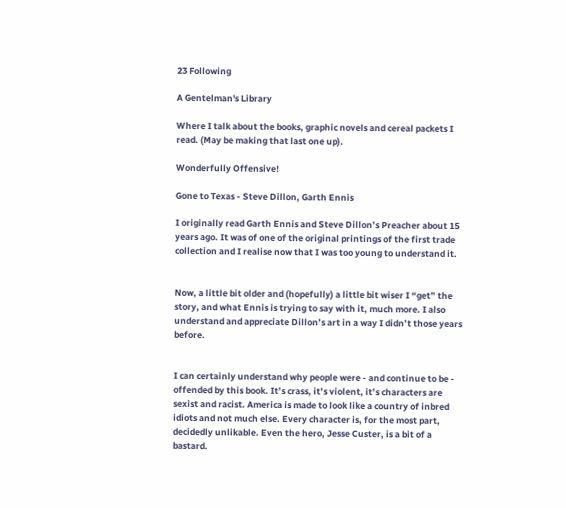23 Following

A Gentelman's Library

Where I talk about the books, graphic novels and cereal packets I read. (May be making that last one up).

Wonderfully Offensive!

Gone to Texas - Steve Dillon, Garth Ennis

I originally read Garth Ennis and Steve Dillon’s Preacher about 15 years ago. It was of one of the original printings of the first trade collection and I realise now that I was too young to understand it.


Now, a little bit older and (hopefully) a little bit wiser I “get” the story, and what Ennis is trying to say with it, much more. I also understand and appreciate Dillon’s art in a way I didn’t those years before.


I can certainly understand why people were - and continue to be - offended by this book. It’s crass, it’s violent, it’s characters are sexist and racist. America is made to look like a country of inbred idiots and not much else. Every character is, for the most part, decidedly unlikable. Even the hero, Jesse Custer, is a bit of a bastard.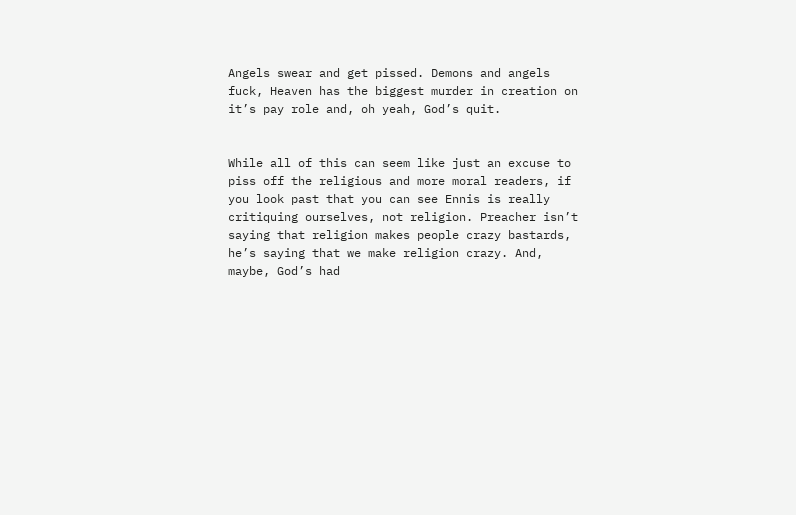Angels swear and get pissed. Demons and angels fuck, Heaven has the biggest murder in creation on it’s pay role and, oh yeah, God’s quit.


While all of this can seem like just an excuse to piss off the religious and more moral readers, if you look past that you can see Ennis is really critiquing ourselves, not religion. Preacher isn’t saying that religion makes people crazy bastards, he’s saying that we make religion crazy. And, maybe, God’s had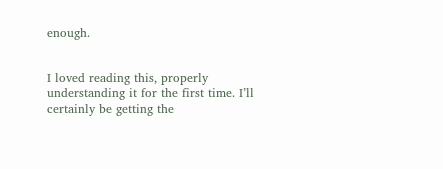enough.


I loved reading this, properly understanding it for the first time. I’ll certainly be getting the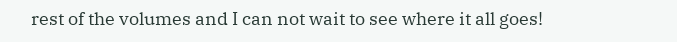rest of the volumes and I can not wait to see where it all goes!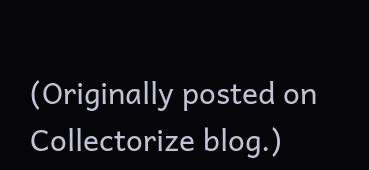(Originally posted on Collectorize blog.)